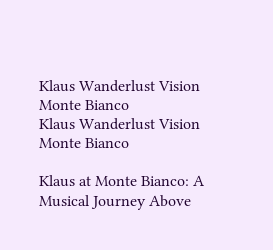Klaus Wanderlust Vision Monte Bianco
Klaus Wanderlust Vision Monte Bianco

Klaus at Monte Bianco: A Musical Journey Above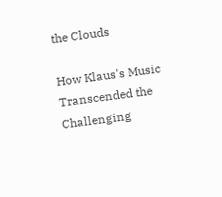the Clouds

How Klaus's Music Transcended the Challenging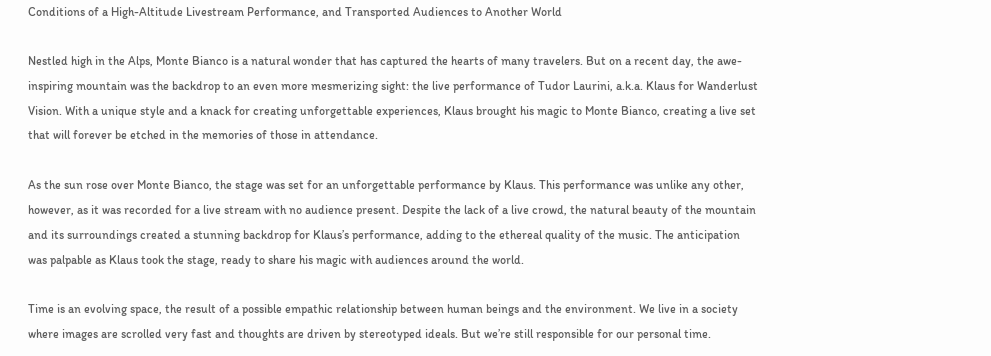Conditions of a High-Altitude Livestream Performance, and Transported Audiences to Another World

Nestled high in the Alps, Monte Bianco is a natural wonder that has captured the hearts of many travelers. But on a recent day, the awe-inspiring mountain was the backdrop to an even more mesmerizing sight: the live performance of Tudor Laurini, a.k.a. Klaus for Wanderlust Vision. With a unique style and a knack for creating unforgettable experiences, Klaus brought his magic to Monte Bianco, creating a live set that will forever be etched in the memories of those in attendance.

As the sun rose over Monte Bianco, the stage was set for an unforgettable performance by Klaus. This performance was unlike any other, however, as it was recorded for a live stream with no audience present. Despite the lack of a live crowd, the natural beauty of the mountain and its surroundings created a stunning backdrop for Klaus’s performance, adding to the ethereal quality of the music. The anticipation was palpable as Klaus took the stage, ready to share his magic with audiences around the world.

Time is an evolving space, the result of a possible empathic relationship between human beings and the environment. We live in a society where images are scrolled very fast and thoughts are driven by stereotyped ideals. But we’re still responsible for our personal time.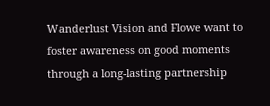Wanderlust Vision and Flowe want to foster awareness on good moments through a long-lasting partnership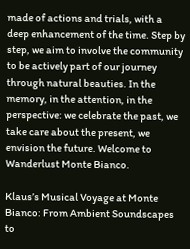made of actions and trials, with a deep enhancement of the time. Step by step, we aim to involve the community to be actively part of our journey through natural beauties. In the memory, in the attention, in the perspective: we celebrate the past, we take care about the present, we envision the future. Welcome to Wanderlust Monte Bianco.

Klaus’s Musical Voyage at Monte Bianco: From Ambient Soundscapes to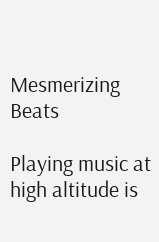Mesmerizing Beats

Playing music at high altitude is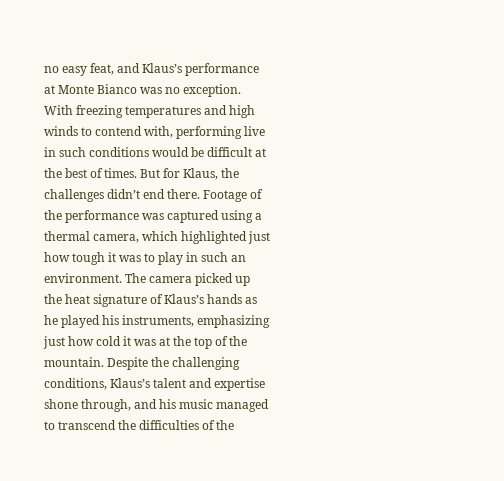no easy feat, and Klaus’s performance at Monte Bianco was no exception. With freezing temperatures and high winds to contend with, performing live in such conditions would be difficult at the best of times. But for Klaus, the challenges didn’t end there. Footage of the performance was captured using a thermal camera, which highlighted just how tough it was to play in such an environment. The camera picked up the heat signature of Klaus’s hands as he played his instruments, emphasizing just how cold it was at the top of the mountain. Despite the challenging conditions, Klaus’s talent and expertise shone through, and his music managed to transcend the difficulties of the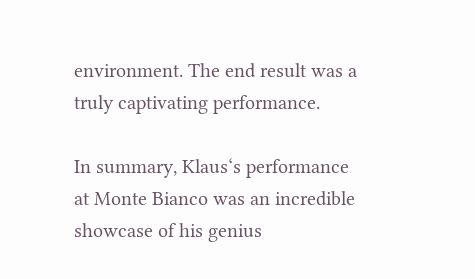environment. The end result was a truly captivating performance.

In summary, Klaus‘s performance at Monte Bianco was an incredible showcase of his genius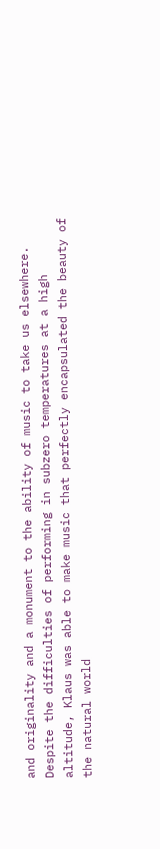and originality and a monument to the ability of music to take us elsewhere. Despite the difficulties of performing in subzero temperatures at a high altitude, Klaus was able to make music that perfectly encapsulated the beauty of the natural world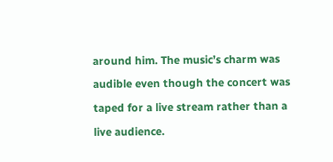around him. The music’s charm was audible even though the concert was taped for a live stream rather than a live audience.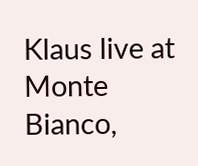Klaus live at Monte Bianco,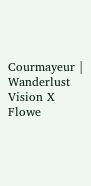Courmayeur | Wanderlust Vision X Flowe